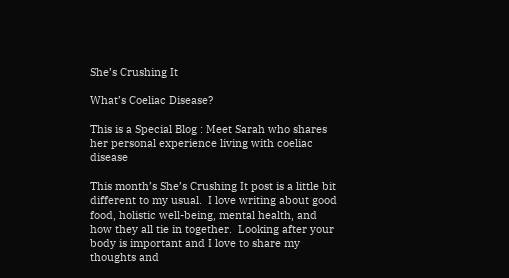She’s Crushing It

What’s Coeliac Disease?

This is a Special Blog : Meet Sarah who shares her personal experience living with coeliac disease

This month’s She’s Crushing It post is a little bit different to my usual.  I love writing about good food, holistic well-being, mental health, and how they all tie in together.  Looking after your body is important and I love to share my thoughts and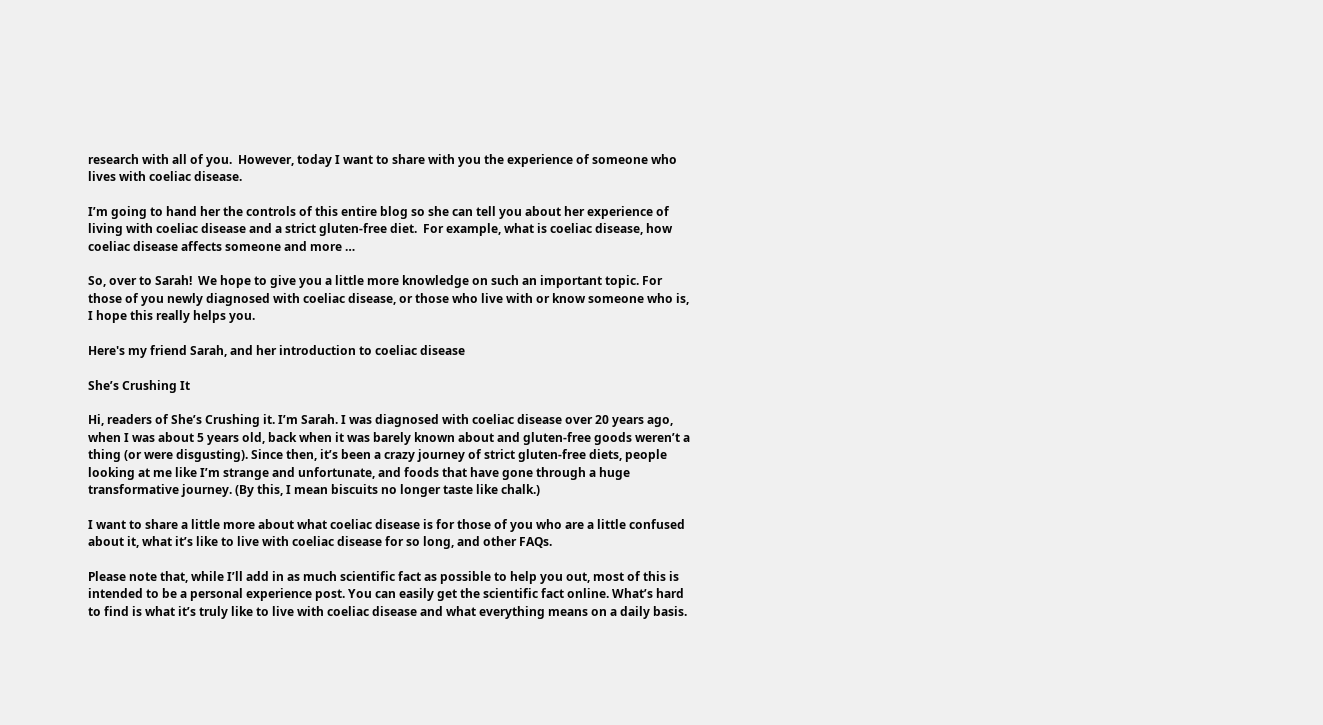research with all of you.  However, today I want to share with you the experience of someone who lives with coeliac disease.

I’m going to hand her the controls of this entire blog so she can tell you about her experience of living with coeliac disease and a strict gluten-free diet.  For example, what is coeliac disease, how coeliac disease affects someone and more …

So, over to Sarah!  We hope to give you a little more knowledge on such an important topic. For those of you newly diagnosed with coeliac disease, or those who live with or know someone who is, I hope this really helps you.

Here's my friend Sarah, and her introduction to coeliac disease

She’s Crushing It

Hi, readers of She’s Crushing it. I’m Sarah. I was diagnosed with coeliac disease over 20 years ago, when I was about 5 years old, back when it was barely known about and gluten-free goods weren’t a thing (or were disgusting). Since then, it’s been a crazy journey of strict gluten-free diets, people looking at me like I’m strange and unfortunate, and foods that have gone through a huge transformative journey. (By this, I mean biscuits no longer taste like chalk.)

I want to share a little more about what coeliac disease is for those of you who are a little confused about it, what it’s like to live with coeliac disease for so long, and other FAQs.

Please note that, while I’ll add in as much scientific fact as possible to help you out, most of this is intended to be a personal experience post. You can easily get the scientific fact online. What’s hard to find is what it’s truly like to live with coeliac disease and what everything means on a daily basis.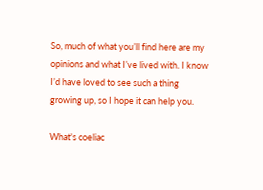So, much of what you’ll find here are my opinions and what I’ve lived with. I know I’d have loved to see such a thing growing up, so I hope it can help you.

What's coeliac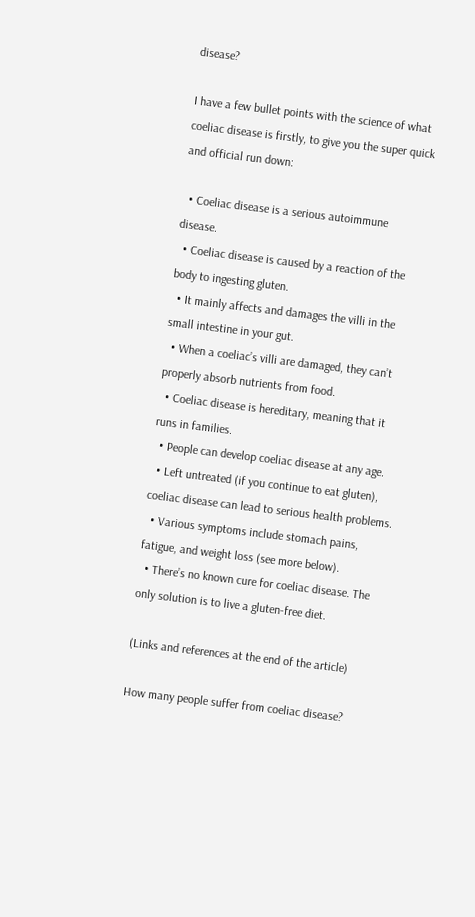disease?

I have a few bullet points with the science of what coeliac disease is firstly, to give you the super quick and official run down:

  • Coeliac disease is a serious autoimmune disease.
  • Coeliac disease is caused by a reaction of the body to ingesting gluten.
  • It mainly affects and damages the villi in the small intestine in your gut.
  • When a coeliac’s villi are damaged, they can’t properly absorb nutrients from food.
  • Coeliac disease is hereditary, meaning that it runs in families.
  • People can develop coeliac disease at any age.
  • Left untreated (if you continue to eat gluten), coeliac disease can lead to serious health problems.
  • Various symptoms include stomach pains, fatigue, and weight loss (see more below).
  • There’s no known cure for coeliac disease. The only solution is to live a gluten-free diet.

(Links and references at the end of the article)

How many people suffer from coeliac disease?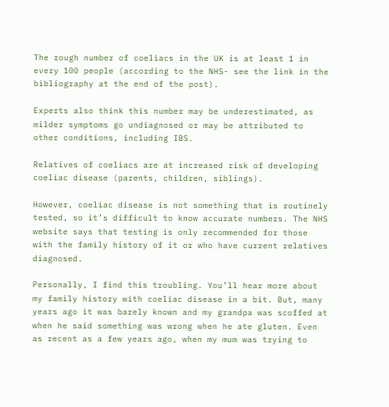The rough number of coeliacs in the UK is at least 1 in every 100 people (according to the NHS- see the link in the bibliography at the end of the post).

Experts also think this number may be underestimated, as milder symptoms go undiagnosed or may be attributed to other conditions, including IBS.

Relatives of coeliacs are at increased risk of developing coeliac disease (parents, children, siblings).

However, coeliac disease is not something that is routinely tested, so it’s difficult to know accurate numbers. The NHS website says that testing is only recommended for those with the family history of it or who have current relatives diagnosed.

Personally, I find this troubling. You’ll hear more about my family history with coeliac disease in a bit. But, many years ago it was barely known and my grandpa was scoffed at when he said something was wrong when he ate gluten. Even as recent as a few years ago, when my mum was trying to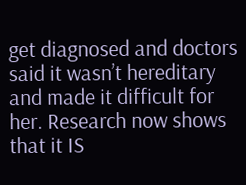get diagnosed and doctors said it wasn’t hereditary and made it difficult for her. Research now shows that it IS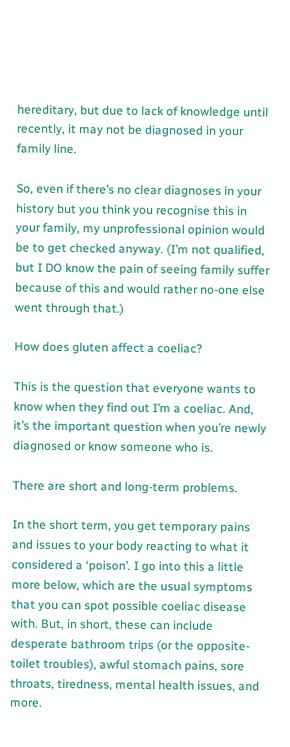hereditary, but due to lack of knowledge until recently, it may not be diagnosed in your family line.

So, even if there’s no clear diagnoses in your history but you think you recognise this in your family, my unprofessional opinion would be to get checked anyway. (I’m not qualified, but I DO know the pain of seeing family suffer because of this and would rather no-one else went through that.)

How does gluten affect a coeliac?

This is the question that everyone wants to know when they find out I’m a coeliac. And, it’s the important question when you’re newly diagnosed or know someone who is.

There are short and long-term problems.

In the short term, you get temporary pains and issues to your body reacting to what it considered a ‘poison’. I go into this a little more below, which are the usual symptoms that you can spot possible coeliac disease with. But, in short, these can include desperate bathroom trips (or the opposite- toilet troubles), awful stomach pains, sore throats, tiredness, mental health issues, and more.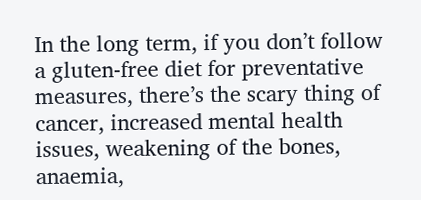In the long term, if you don’t follow a gluten-free diet for preventative measures, there’s the scary thing of cancer, increased mental health issues, weakening of the bones, anaemia,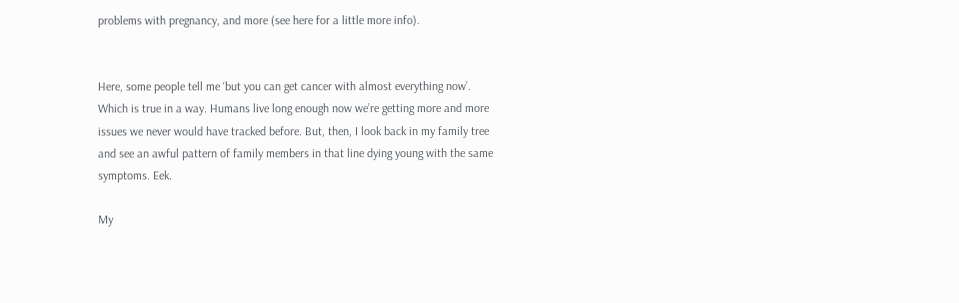problems with pregnancy, and more (see here for a little more info).


Here, some people tell me ‘but you can get cancer with almost everything now’. Which is true in a way. Humans live long enough now we’re getting more and more issues we never would have tracked before. But, then, I look back in my family tree and see an awful pattern of family members in that line dying young with the same symptoms. Eek.

My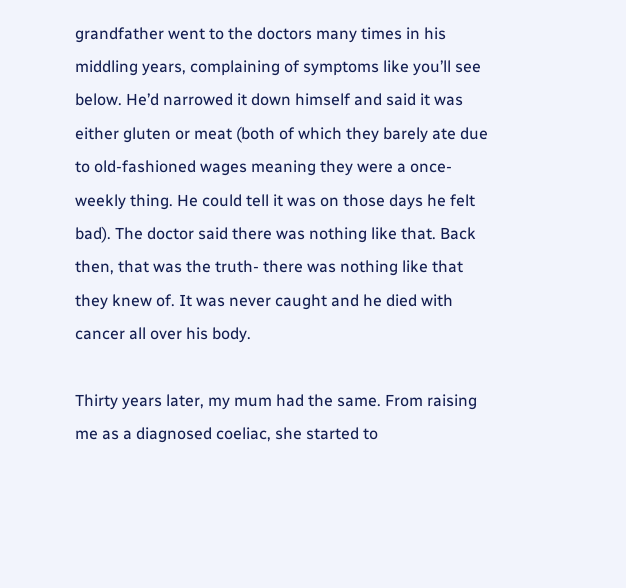grandfather went to the doctors many times in his middling years, complaining of symptoms like you’ll see below. He’d narrowed it down himself and said it was either gluten or meat (both of which they barely ate due to old-fashioned wages meaning they were a once-weekly thing. He could tell it was on those days he felt bad). The doctor said there was nothing like that. Back then, that was the truth- there was nothing like that they knew of. It was never caught and he died with cancer all over his body.

Thirty years later, my mum had the same. From raising me as a diagnosed coeliac, she started to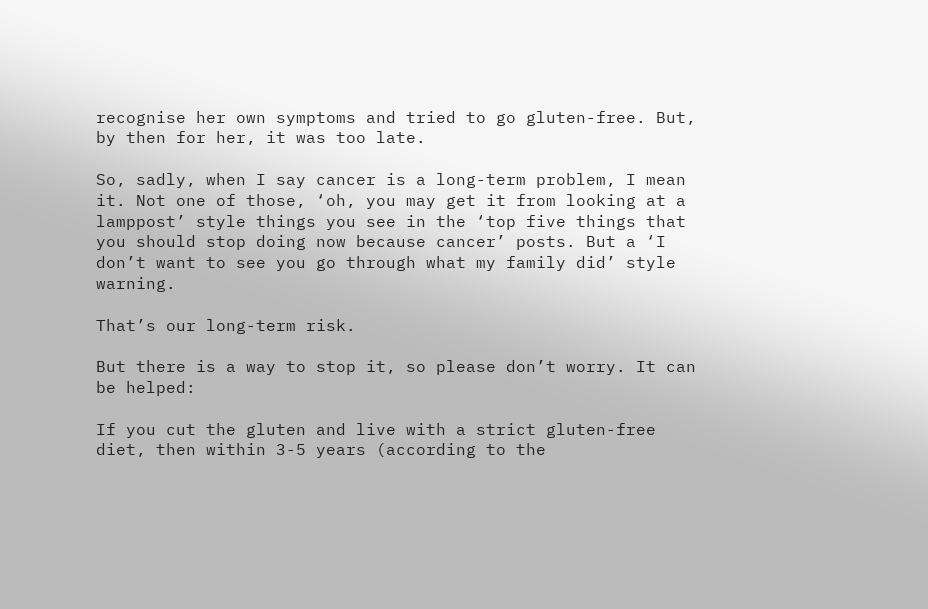recognise her own symptoms and tried to go gluten-free. But, by then for her, it was too late.

So, sadly, when I say cancer is a long-term problem, I mean it. Not one of those, ‘oh, you may get it from looking at a lamppost’ style things you see in the ‘top five things that you should stop doing now because cancer’ posts. But a ‘I don’t want to see you go through what my family did’ style warning.

That’s our long-term risk.

But there is a way to stop it, so please don’t worry. It can be helped:

If you cut the gluten and live with a strict gluten-free diet, then within 3-5 years (according to the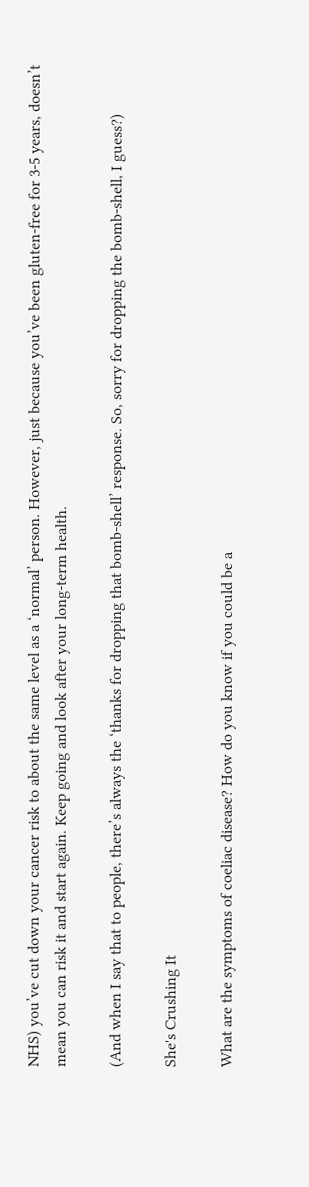NHS) you’ve cut down your cancer risk to about the same level as a ‘normal’ person. However, just because you’ve been gluten-free for 3-5 years, doesn’t mean you can risk it and start again. Keep going and look after your long-term health.

(And when I say that to people, there’s always the ‘thanks for dropping that bomb-shell’ response. So, sorry for dropping the bomb-shell, I guess?)

She's Crushing It

What are the symptoms of coeliac disease? How do you know if you could be a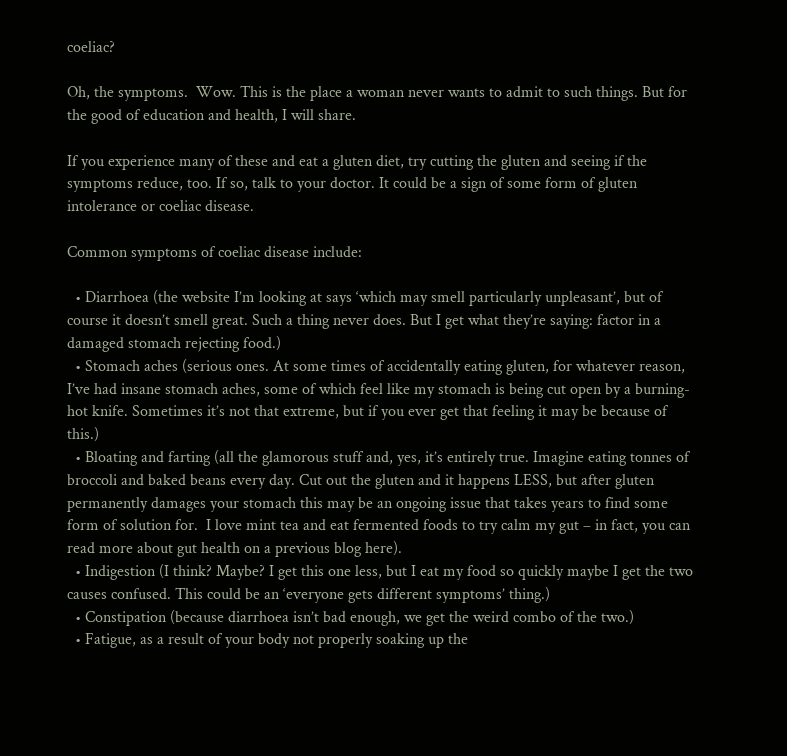coeliac?

Oh, the symptoms.  Wow. This is the place a woman never wants to admit to such things. But for the good of education and health, I will share.

If you experience many of these and eat a gluten diet, try cutting the gluten and seeing if the symptoms reduce, too. If so, talk to your doctor. It could be a sign of some form of gluten intolerance or coeliac disease.

Common symptoms of coeliac disease include:

  • Diarrhoea (the website I’m looking at says ‘which may smell particularly unpleasant’, but of course it doesn’t smell great. Such a thing never does. But I get what they’re saying: factor in a damaged stomach rejecting food.)
  • Stomach aches (serious ones. At some times of accidentally eating gluten, for whatever reason, I’ve had insane stomach aches, some of which feel like my stomach is being cut open by a burning-hot knife. Sometimes it’s not that extreme, but if you ever get that feeling it may be because of this.)
  • Bloating and farting (all the glamorous stuff and, yes, it’s entirely true. Imagine eating tonnes of broccoli and baked beans every day. Cut out the gluten and it happens LESS, but after gluten permanently damages your stomach this may be an ongoing issue that takes years to find some form of solution for.  I love mint tea and eat fermented foods to try calm my gut – in fact, you can read more about gut health on a previous blog here).
  • Indigestion (I think? Maybe? I get this one less, but I eat my food so quickly maybe I get the two causes confused. This could be an ‘everyone gets different symptoms’ thing.)
  • Constipation (because diarrhoea isn’t bad enough, we get the weird combo of the two.)
  • Fatigue, as a result of your body not properly soaking up the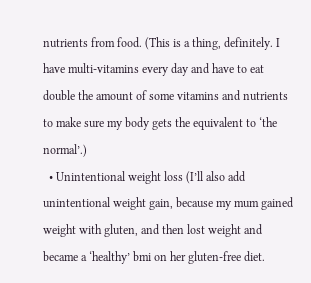nutrients from food. (This is a thing, definitely. I have multi-vitamins every day and have to eat double the amount of some vitamins and nutrients to make sure my body gets the equivalent to ‘the normal’.)
  • Unintentional weight loss (I’ll also add unintentional weight gain, because my mum gained weight with gluten, and then lost weight and became a ‘healthy’ bmi on her gluten-free diet.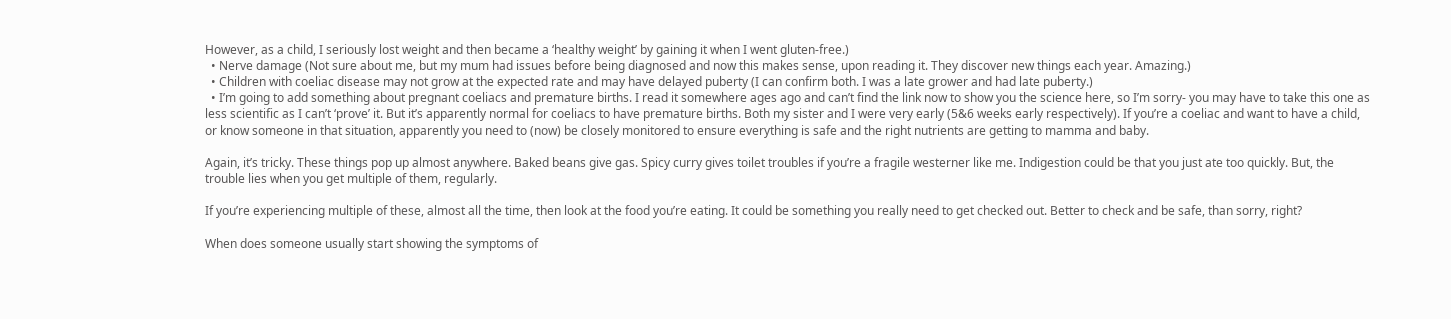However, as a child, I seriously lost weight and then became a ‘healthy weight’ by gaining it when I went gluten-free.)
  • Nerve damage (Not sure about me, but my mum had issues before being diagnosed and now this makes sense, upon reading it. They discover new things each year. Amazing.)
  • Children with coeliac disease may not grow at the expected rate and may have delayed puberty (I can confirm both. I was a late grower and had late puberty.)
  • I’m going to add something about pregnant coeliacs and premature births. I read it somewhere ages ago and can’t find the link now to show you the science here, so I’m sorry- you may have to take this one as less scientific as I can’t ‘prove’ it. But it’s apparently normal for coeliacs to have premature births. Both my sister and I were very early (5&6 weeks early respectively). If you’re a coeliac and want to have a child, or know someone in that situation, apparently you need to (now) be closely monitored to ensure everything is safe and the right nutrients are getting to mamma and baby.

Again, it’s tricky. These things pop up almost anywhere. Baked beans give gas. Spicy curry gives toilet troubles if you’re a fragile westerner like me. Indigestion could be that you just ate too quickly. But, the trouble lies when you get multiple of them, regularly.

If you’re experiencing multiple of these, almost all the time, then look at the food you’re eating. It could be something you really need to get checked out. Better to check and be safe, than sorry, right?

When does someone usually start showing the symptoms of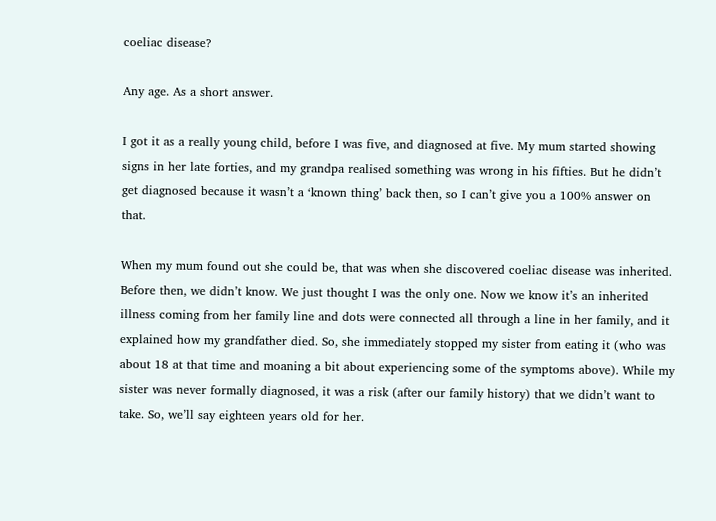coeliac disease?

Any age. As a short answer.

I got it as a really young child, before I was five, and diagnosed at five. My mum started showing signs in her late forties, and my grandpa realised something was wrong in his fifties. But he didn’t get diagnosed because it wasn’t a ‘known thing’ back then, so I can’t give you a 100% answer on that.

When my mum found out she could be, that was when she discovered coeliac disease was inherited. Before then, we didn’t know. We just thought I was the only one. Now we know it’s an inherited illness coming from her family line and dots were connected all through a line in her family, and it explained how my grandfather died. So, she immediately stopped my sister from eating it (who was about 18 at that time and moaning a bit about experiencing some of the symptoms above). While my sister was never formally diagnosed, it was a risk (after our family history) that we didn’t want to take. So, we’ll say eighteen years old for her.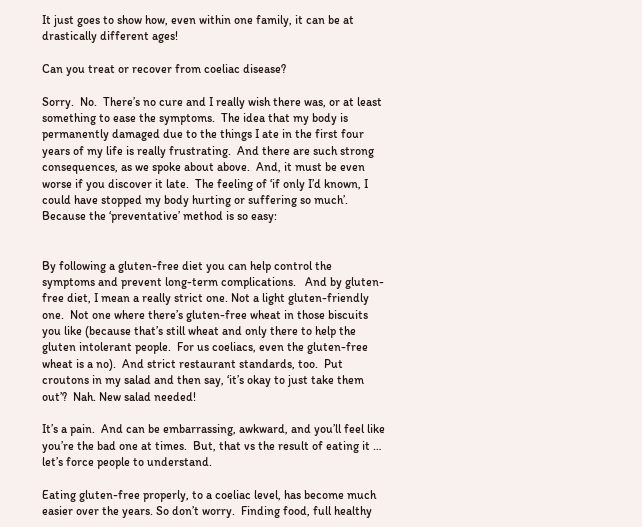It just goes to show how, even within one family, it can be at drastically different ages!

Can you treat or recover from coeliac disease?

Sorry.  No.  There’s no cure and I really wish there was, or at least something to ease the symptoms.  The idea that my body is permanently damaged due to the things I ate in the first four years of my life is really frustrating.  And there are such strong consequences, as we spoke about above.  And, it must be even worse if you discover it late.  The feeling of ‘if only I’d known, I could have stopped my body hurting or suffering so much’.  Because the ‘preventative’ method is so easy:


By following a gluten-free diet you can help control the symptoms and prevent long-term complications.   And by gluten-free diet, I mean a really strict one. Not a light gluten-friendly one.  Not one where there’s gluten-free wheat in those biscuits you like (because that’s still wheat and only there to help the gluten intolerant people.  For us coeliacs, even the gluten-free wheat is a no).  And strict restaurant standards, too.  Put croutons in my salad and then say, ‘it’s okay to just take them out’?  Nah. New salad needed!

It’s a pain.  And can be embarrassing, awkward, and you’ll feel like you’re the bad one at times.  But, that vs the result of eating it … let’s force people to understand.

Eating gluten-free properly, to a coeliac level, has become much easier over the years. So don’t worry.  Finding food, full healthy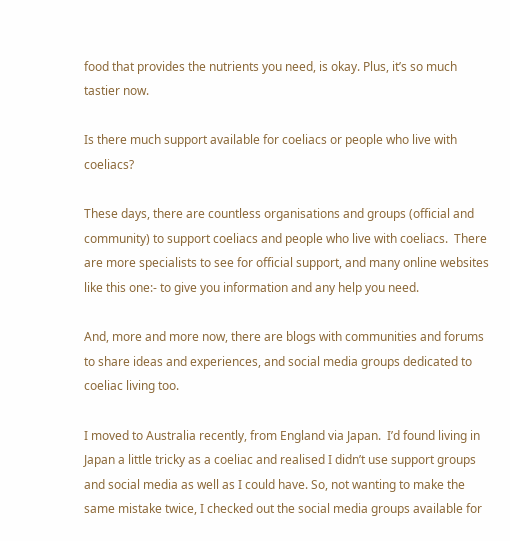food that provides the nutrients you need, is okay. Plus, it’s so much tastier now.

Is there much support available for coeliacs or people who live with coeliacs?

These days, there are countless organisations and groups (official and community) to support coeliacs and people who live with coeliacs.  There are more specialists to see for official support, and many online websites like this one:- to give you information and any help you need.

And, more and more now, there are blogs with communities and forums to share ideas and experiences, and social media groups dedicated to coeliac living too.

I moved to Australia recently, from England via Japan.  I’d found living in Japan a little tricky as a coeliac and realised I didn’t use support groups and social media as well as I could have. So, not wanting to make the same mistake twice, I checked out the social media groups available for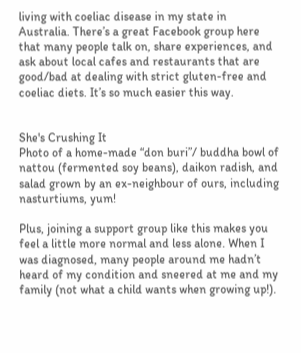living with coeliac disease in my state in Australia. There’s a great Facebook group here that many people talk on, share experiences, and ask about local cafes and restaurants that are good/bad at dealing with strict gluten-free and coeliac diets. It’s so much easier this way.


She's Crushing It
Photo of a home-made “don buri”/ buddha bowl of nattou (fermented soy beans), daikon radish, and salad grown by an ex-neighbour of ours, including nasturtiums, yum!

Plus, joining a support group like this makes you feel a little more normal and less alone. When I was diagnosed, many people around me hadn’t heard of my condition and sneered at me and my family (not what a child wants when growing up!).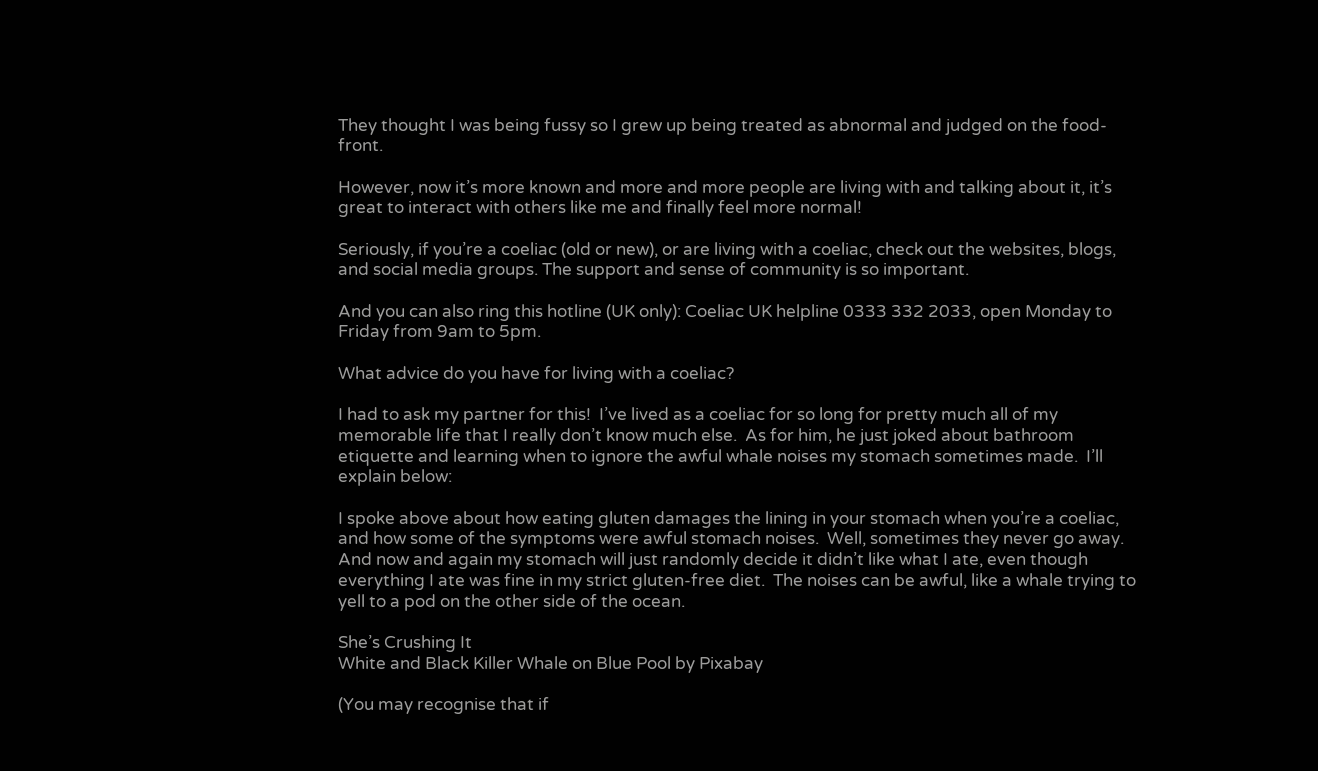They thought I was being fussy so I grew up being treated as abnormal and judged on the food-front.

However, now it’s more known and more and more people are living with and talking about it, it’s great to interact with others like me and finally feel more normal!

Seriously, if you’re a coeliac (old or new), or are living with a coeliac, check out the websites, blogs, and social media groups. The support and sense of community is so important.

And you can also ring this hotline (UK only): Coeliac UK helpline 0333 332 2033, open Monday to Friday from 9am to 5pm.

What advice do you have for living with a coeliac?

I had to ask my partner for this!  I’ve lived as a coeliac for so long for pretty much all of my memorable life that I really don’t know much else.  As for him, he just joked about bathroom etiquette and learning when to ignore the awful whale noises my stomach sometimes made.  I’ll explain below:

I spoke above about how eating gluten damages the lining in your stomach when you’re a coeliac, and how some of the symptoms were awful stomach noises.  Well, sometimes they never go away.  And now and again my stomach will just randomly decide it didn’t like what I ate, even though everything I ate was fine in my strict gluten-free diet.  The noises can be awful, like a whale trying to yell to a pod on the other side of the ocean.

She’s Crushing It
White and Black Killer Whale on Blue Pool by Pixabay

(You may recognise that if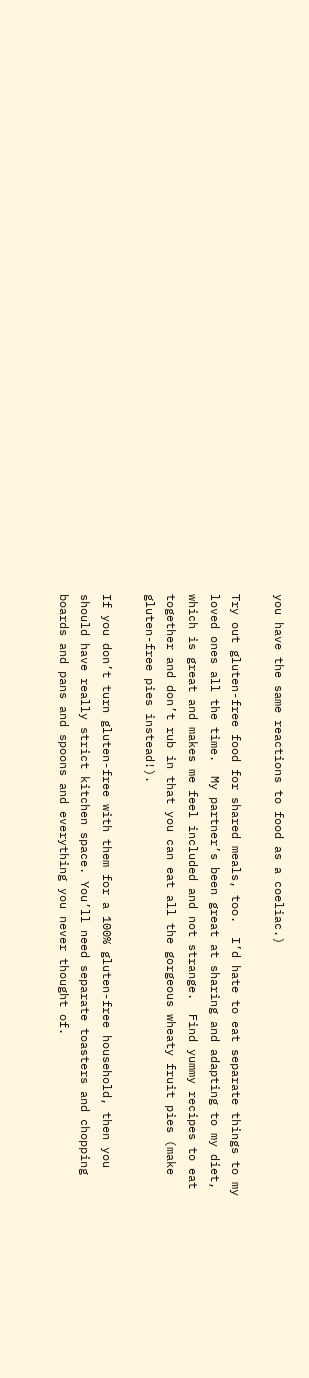you have the same reactions to food as a coeliac.)

Try out gluten-free food for shared meals, too.  I’d hate to eat separate things to my loved ones all the time.  My partner’s been great at sharing and adapting to my diet, which is great and makes me feel included and not strange.  Find yummy recipes to eat together and don’t rub in that you can eat all the gorgeous wheaty fruit pies (make gluten-free pies instead!).

If you don’t turn gluten-free with them for a 100% gluten-free household, then you should have really strict kitchen space. You’ll need separate toasters and chopping boards and pans and spoons and everything you never thought of.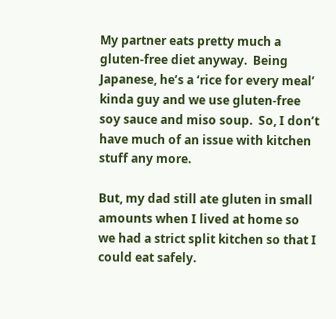My partner eats pretty much a gluten-free diet anyway.  Being Japanese, he’s a ‘rice for every meal’ kinda guy and we use gluten-free soy sauce and miso soup.  So, I don’t have much of an issue with kitchen stuff any more.

But, my dad still ate gluten in small amounts when I lived at home so we had a strict split kitchen so that I could eat safely.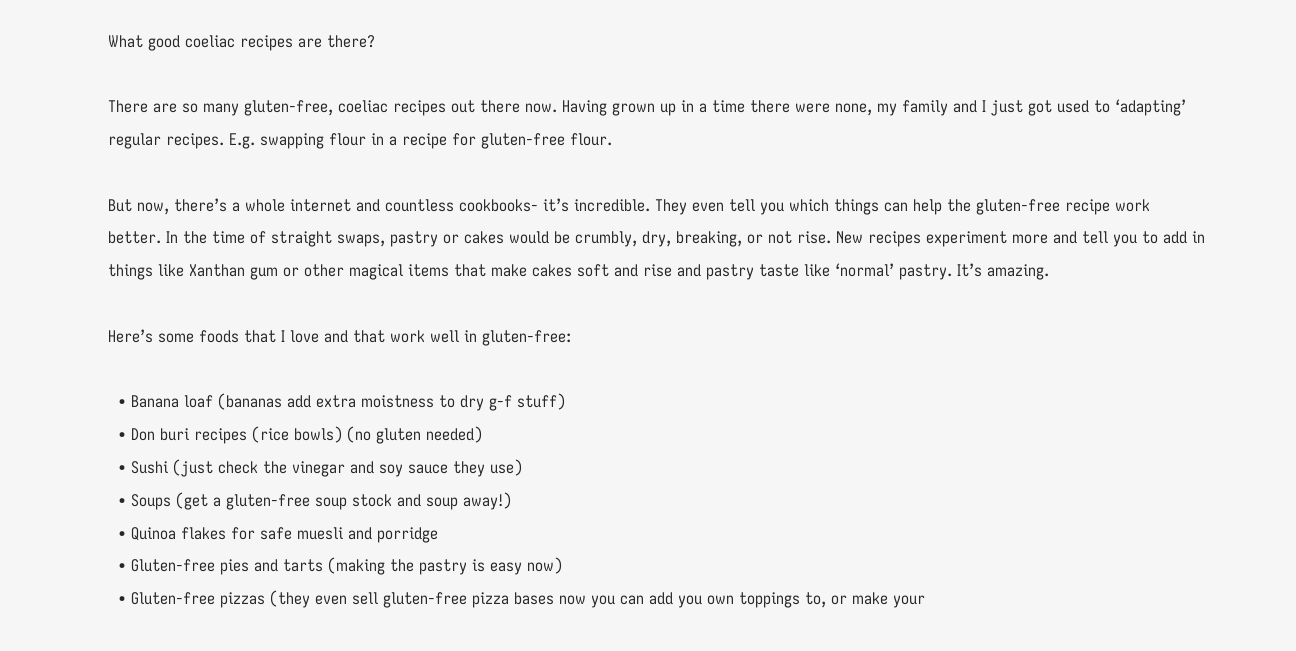What good coeliac recipes are there?

There are so many gluten-free, coeliac recipes out there now. Having grown up in a time there were none, my family and I just got used to ‘adapting’ regular recipes. E.g. swapping flour in a recipe for gluten-free flour.

But now, there’s a whole internet and countless cookbooks- it’s incredible. They even tell you which things can help the gluten-free recipe work better. In the time of straight swaps, pastry or cakes would be crumbly, dry, breaking, or not rise. New recipes experiment more and tell you to add in things like Xanthan gum or other magical items that make cakes soft and rise and pastry taste like ‘normal’ pastry. It’s amazing.

Here’s some foods that I love and that work well in gluten-free:

  • Banana loaf (bananas add extra moistness to dry g-f stuff)
  • Don buri recipes (rice bowls) (no gluten needed)
  • Sushi (just check the vinegar and soy sauce they use)
  • Soups (get a gluten-free soup stock and soup away!)
  • Quinoa flakes for safe muesli and porridge
  • Gluten-free pies and tarts (making the pastry is easy now)
  • Gluten-free pizzas (they even sell gluten-free pizza bases now you can add you own toppings to, or make your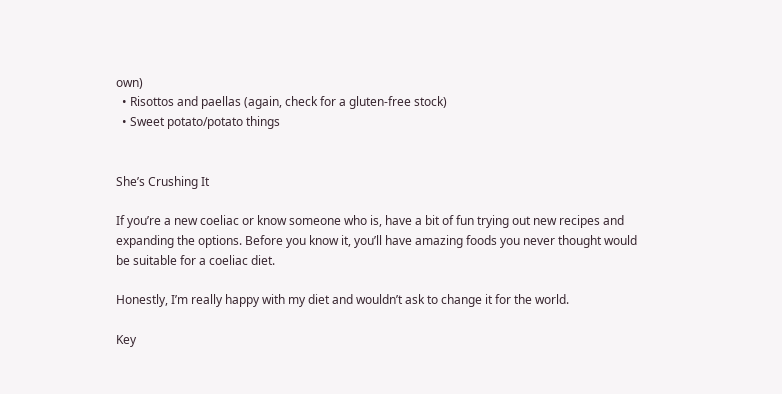own)
  • Risottos and paellas (again, check for a gluten-free stock)
  • Sweet potato/potato things


She’s Crushing It

If you’re a new coeliac or know someone who is, have a bit of fun trying out new recipes and expanding the options. Before you know it, you’ll have amazing foods you never thought would be suitable for a coeliac diet.

Honestly, I’m really happy with my diet and wouldn’t ask to change it for the world.

Key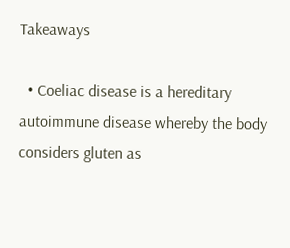Takeaways

  • Coeliac disease is a hereditary autoimmune disease whereby the body considers gluten as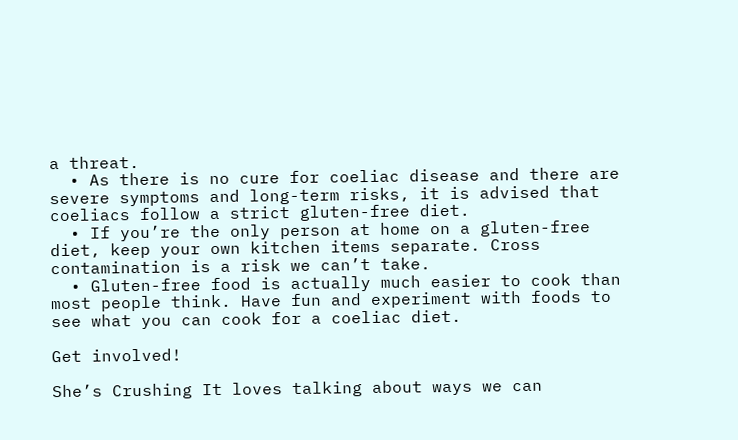a threat.
  • As there is no cure for coeliac disease and there are severe symptoms and long-term risks, it is advised that coeliacs follow a strict gluten-free diet.
  • If you’re the only person at home on a gluten-free diet, keep your own kitchen items separate. Cross contamination is a risk we can’t take.
  • Gluten-free food is actually much easier to cook than most people think. Have fun and experiment with foods to see what you can cook for a coeliac diet.

Get involved!

She’s Crushing It loves talking about ways we can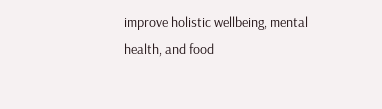improve holistic wellbeing, mental health, and food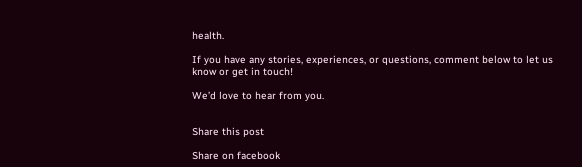health.

If you have any stories, experiences, or questions, comment below to let us know or get in touch!

We’d love to hear from you.


Share this post

Share on facebook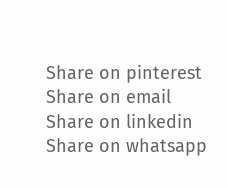Share on pinterest
Share on email
Share on linkedin
Share on whatsapp